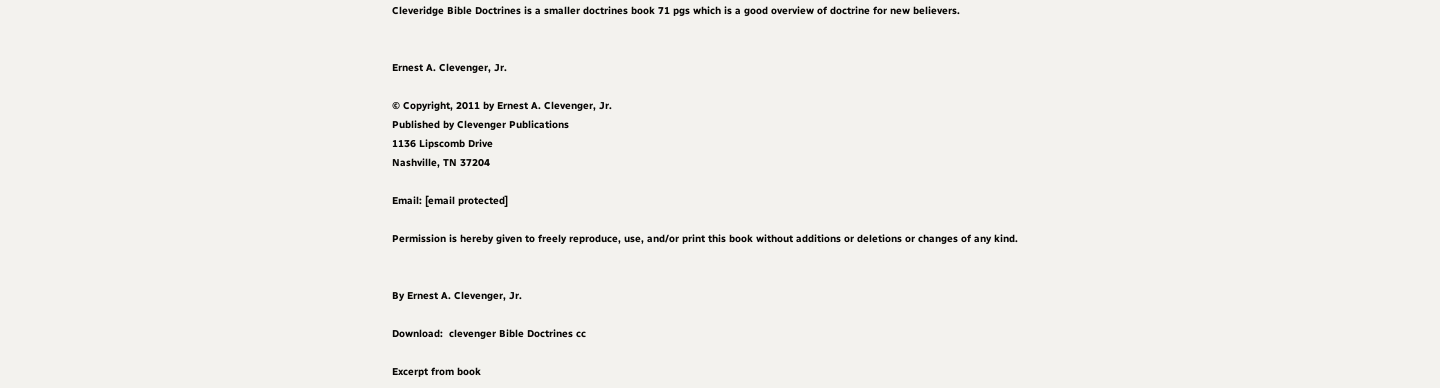Cleveridge Bible Doctrines is a smaller doctrines book 71 pgs which is a good overview of doctrine for new believers.


Ernest A. Clevenger, Jr.

© Copyright, 2011 by Ernest A. Clevenger, Jr.
Published by Clevenger Publications
1136 Lipscomb Drive
Nashville, TN 37204

Email: [email protected]

Permission is hereby given to freely reproduce, use, and/or print this book without additions or deletions or changes of any kind.


By Ernest A. Clevenger, Jr.

Download:  clevenger Bible Doctrines cc

Excerpt from book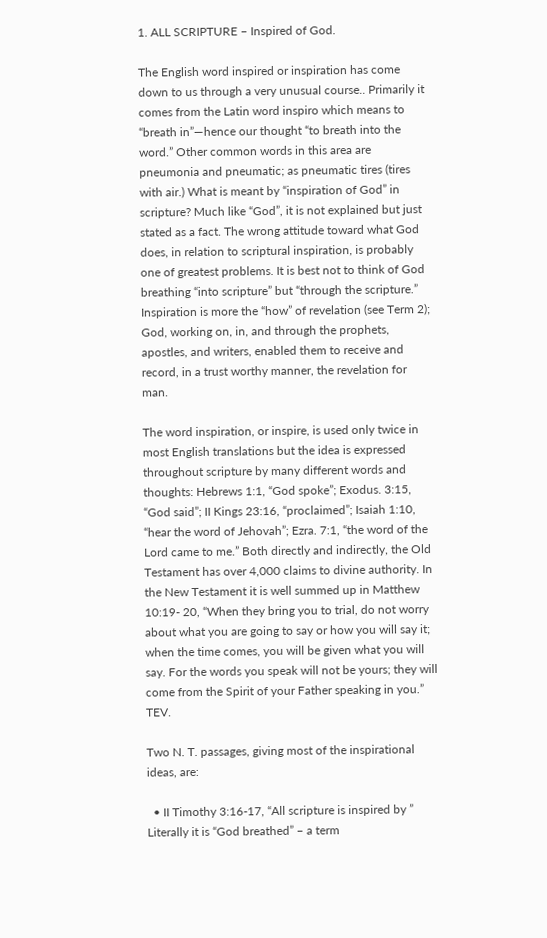1. ALL SCRIPTURE – Inspired of God.

The English word inspired or inspiration has come down to us through a very unusual course.. Primarily it comes from the Latin word inspiro which means to “breath in”―hence our thought “to breath into the word.” Other common words in this area are pneumonia and pneumatic; as pneumatic tires (tires with air.) What is meant by “inspiration of God” in scripture? Much like “God”, it is not explained but just stated as a fact. The wrong attitude toward what God does, in relation to scriptural inspiration, is probably one of greatest problems. It is best not to think of God breathing “into scripture” but “through the scripture.” Inspiration is more the “how” of revelation (see Term 2); God, working on, in, and through the prophets, apostles, and writers, enabled them to receive and record, in a trust worthy manner, the revelation for man.

The word inspiration, or inspire, is used only twice in most English translations but the idea is expressed throughout scripture by many different words and thoughts: Hebrews 1:1, “God spoke”; Exodus. 3:15, “God said”; II Kings 23:16, “proclaimed”; Isaiah 1:10, “hear the word of Jehovah”; Ezra. 7:1, “the word of the Lord came to me.” Both directly and indirectly, the Old Testament has over 4,000 claims to divine authority. In the New Testament it is well summed up in Matthew 10:19- 20, “When they bring you to trial, do not worry about what you are going to say or how you will say it; when the time comes, you will be given what you will say. For the words you speak will not be yours; they will come from the Spirit of your Father speaking in you.” TEV.

Two N. T. passages, giving most of the inspirational ideas, are:

  • II Timothy 3:16-17, “All scripture is inspired by ” Literally it is “God breathed” – a term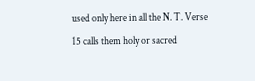used only here in all the N. T. Verse 15 calls them holy or sacred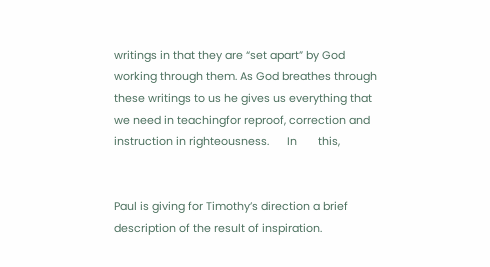writings in that they are “set apart” by God working through them. As God breathes through these writings to us he gives us everything that we need in teachingfor reproof, correction and instruction in righteousness.      In       this,


Paul is giving for Timothy’s direction a brief description of the result of inspiration.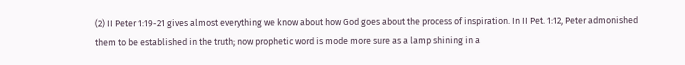(2) II Peter 1:19-21 gives almost everything we know about how God goes about the process of inspiration. In II Pet. 1:12, Peter admonished them to be established in the truth; now prophetic word is mode more sure as a lamp shining in a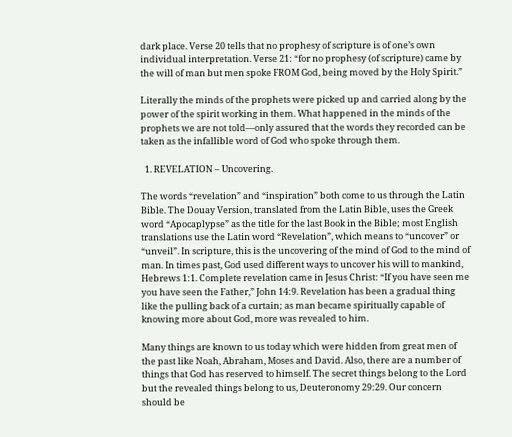dark place. Verse 20 tells that no prophesy of scripture is of one’s own individual interpretation. Verse 21: “for no prophesy (of scripture) came by the will of man but men spoke FROM God, being moved by the Holy Spirit.”

Literally the minds of the prophets were picked up and carried along by the power of the spirit working in them. What happened in the minds of the prophets we are not told―only assured that the words they recorded can be taken as the infallible word of God who spoke through them.

  1. REVELATION – Uncovering.

The words “revelation” and “inspiration” both come to us through the Latin Bible. The Douay Version, translated from the Latin Bible, uses the Greek word “Apocaplypse” as the title for the last Book in the Bible; most English translations use the Latin word “Revelation”, which means to “uncover” or “unveil”. In scripture, this is the uncovering of the mind of God to the mind of man. In times past, God used different ways to uncover his will to mankind, Hebrews 1:1. Complete revelation came in Jesus Christ: “If you have seen me you have seen the Father,” John 14:9. Revelation has been a gradual thing like the pulling back of a curtain; as man became spiritually capable of knowing more about God, more was revealed to him.

Many things are known to us today which were hidden from great men of the past like Noah, Abraham, Moses and David. Also, there are a number of things that God has reserved to himself. The secret things belong to the Lord but the revealed things belong to us, Deuteronomy 29:29. Our concern should be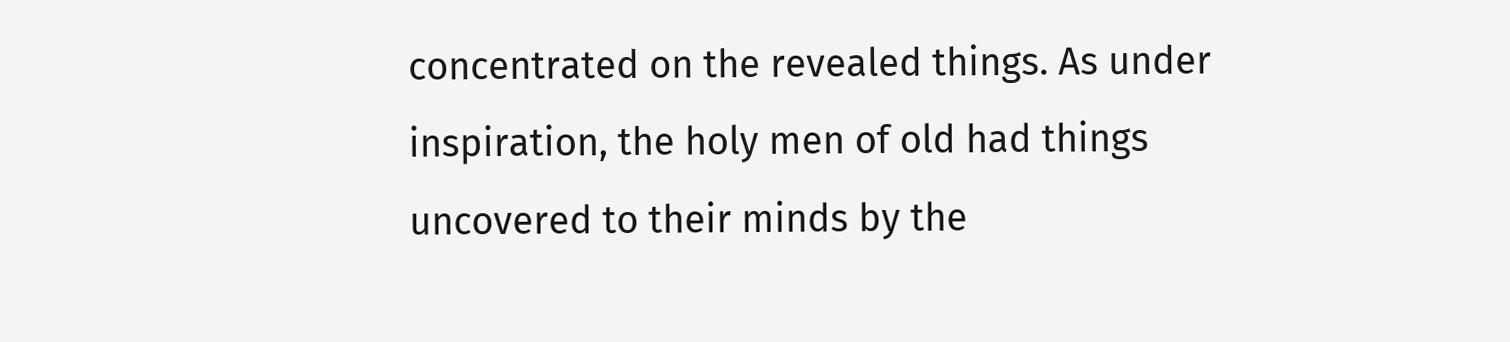concentrated on the revealed things. As under inspiration, the holy men of old had things uncovered to their minds by the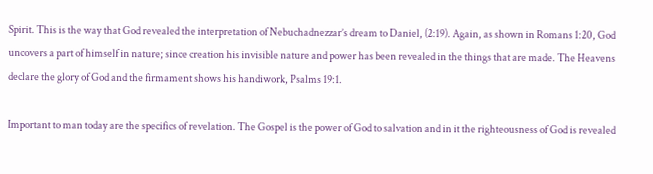Spirit. This is the way that God revealed the interpretation of Nebuchadnezzar’s dream to Daniel, (2:19). Again, as shown in Romans 1:20, God uncovers a part of himself in nature; since creation his invisible nature and power has been revealed in the things that are made. The Heavens declare the glory of God and the firmament shows his handiwork, Psalms 19:1.

Important to man today are the specifics of revelation. The Gospel is the power of God to salvation and in it the righteousness of God is revealed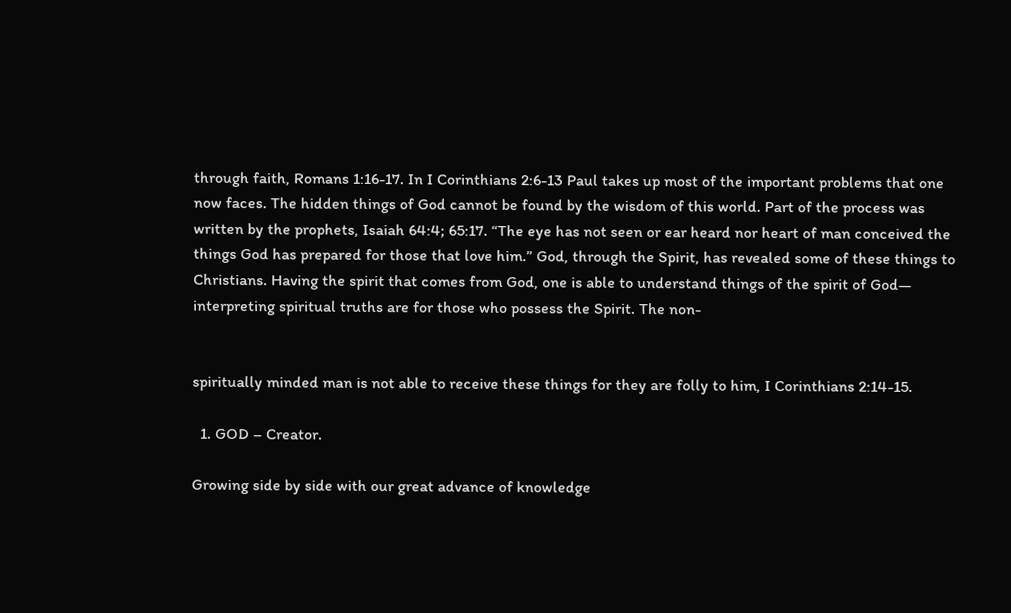through faith, Romans 1:16-17. In I Corinthians 2:6-13 Paul takes up most of the important problems that one now faces. The hidden things of God cannot be found by the wisdom of this world. Part of the process was written by the prophets, Isaiah 64:4; 65:17. “The eye has not seen or ear heard nor heart of man conceived the things God has prepared for those that love him.” God, through the Spirit, has revealed some of these things to Christians. Having the spirit that comes from God, one is able to understand things of the spirit of God― interpreting spiritual truths are for those who possess the Spirit. The non-


spiritually minded man is not able to receive these things for they are folly to him, I Corinthians 2:14-15.

  1. GOD – Creator.

Growing side by side with our great advance of knowledge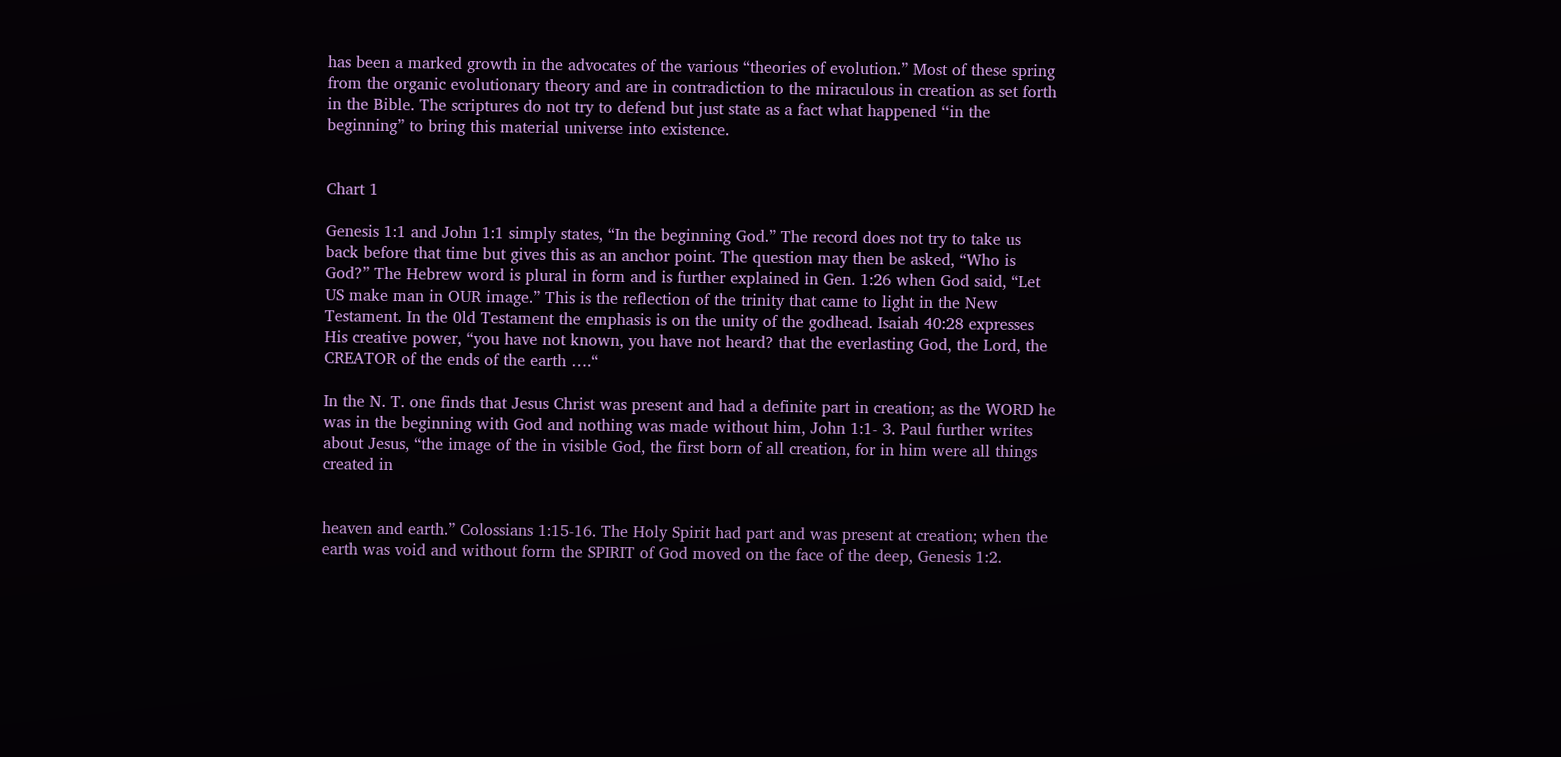has been a marked growth in the advocates of the various “theories of evolution.” Most of these spring from the organic evolutionary theory and are in contradiction to the miraculous in creation as set forth in the Bible. The scriptures do not try to defend but just state as a fact what happened ‘‘in the beginning” to bring this material universe into existence.


Chart 1

Genesis 1:1 and John 1:1 simply states, “In the beginning God.” The record does not try to take us back before that time but gives this as an anchor point. The question may then be asked, “Who is God?” The Hebrew word is plural in form and is further explained in Gen. 1:26 when God said, “Let US make man in OUR image.” This is the reflection of the trinity that came to light in the New Testament. In the 0ld Testament the emphasis is on the unity of the godhead. Isaiah 40:28 expresses His creative power, “you have not known, you have not heard? that the everlasting God, the Lord, the CREATOR of the ends of the earth ….“

In the N. T. one finds that Jesus Christ was present and had a definite part in creation; as the WORD he was in the beginning with God and nothing was made without him, John 1:1- 3. Paul further writes about Jesus, “the image of the in visible God, the first born of all creation, for in him were all things created in


heaven and earth.” Colossians 1:15-16. The Holy Spirit had part and was present at creation; when the earth was void and without form the SPIRIT of God moved on the face of the deep, Genesis 1:2.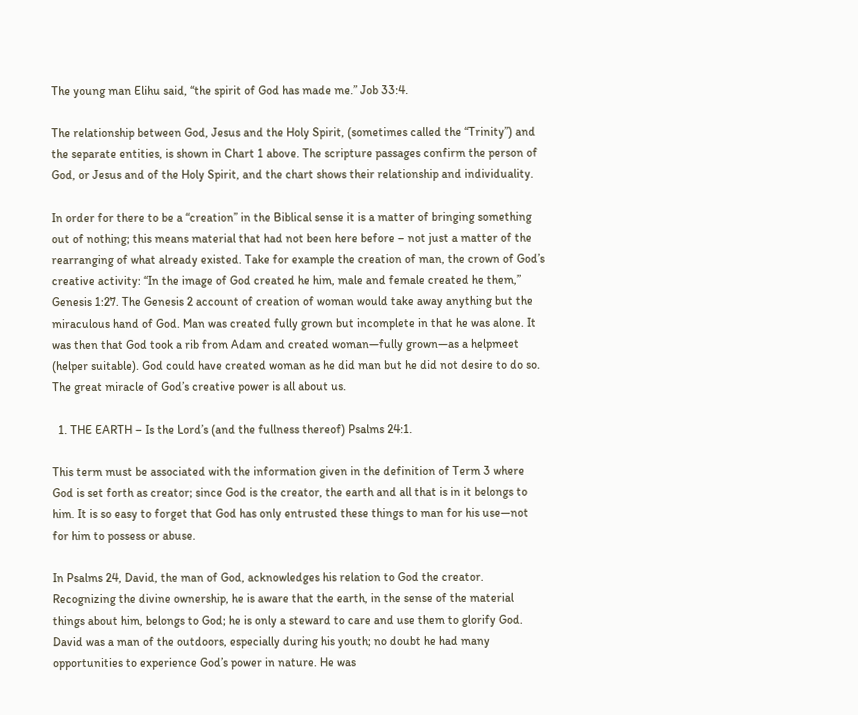The young man Elihu said, “the spirit of God has made me.” Job 33:4.

The relationship between God, Jesus and the Holy Spirit, (sometimes called the “Trinity”) and the separate entities, is shown in Chart 1 above. The scripture passages confirm the person of God, or Jesus and of the Holy Spirit, and the chart shows their relationship and individuality.

In order for there to be a “creation’’ in the Biblical sense it is a matter of bringing something out of nothing; this means material that had not been here before – not just a matter of the rearranging of what already existed. Take for example the creation of man, the crown of God’s creative activity: “In the image of God created he him, male and female created he them,” Genesis 1:27. The Genesis 2 account of creation of woman would take away anything but the miraculous hand of God. Man was created fully grown but incomplete in that he was alone. It was then that God took a rib from Adam and created woman―fully grown―as a helpmeet (helper suitable). God could have created woman as he did man but he did not desire to do so. The great miracle of God’s creative power is all about us.

  1. THE EARTH – Is the Lord’s (and the fullness thereof) Psalms 24:1.

This term must be associated with the information given in the definition of Term 3 where God is set forth as creator; since God is the creator, the earth and all that is in it belongs to him. It is so easy to forget that God has only entrusted these things to man for his use―not for him to possess or abuse.

In Psalms 24, David, the man of God, acknowledges his relation to God the creator. Recognizing the divine ownership, he is aware that the earth, in the sense of the material things about him, belongs to God; he is only a steward to care and use them to glorify God. David was a man of the outdoors, especially during his youth; no doubt he had many opportunities to experience God’s power in nature. He was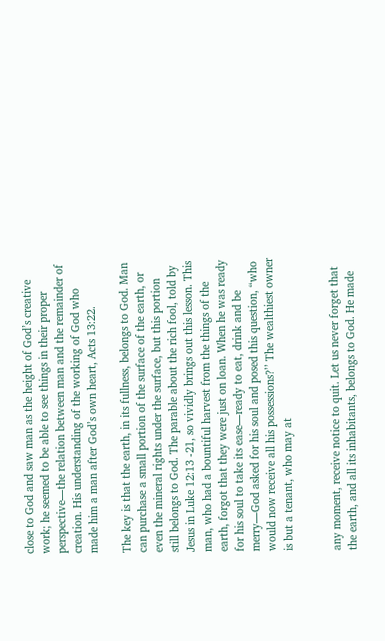close to God and saw man as the height of God’s creative work; he seemed to be able to see things in their proper perspective―the relation between man and the remainder of creation. His understanding of the working of God who made him a man after God’s own heart, Acts 13:22.

The key is that the earth, in its fullness, belongs to God. Man can purchase a small portion of the surface of the earth, or even the mineral rights under the surface, but this portion still belongs to God. The parable about the rich fool, told by Jesus in Luke 12:13 -21, so vividly brings out this lesson. This man, who had a bountiful harvest from the things of the earth, forgot that they were just on loan. When he was ready for his soul to take its ease―ready to eat, drink and be merry―God asked for his soul and posed this question, “who would now receive all his possessions?’’ The wealthiest owner is but a tenant, who may at


any moment, receive notice to quit. Let us never forget that the earth, and all its inhabitants, belongs to God. He made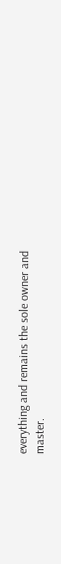everything and remains the sole owner and master.